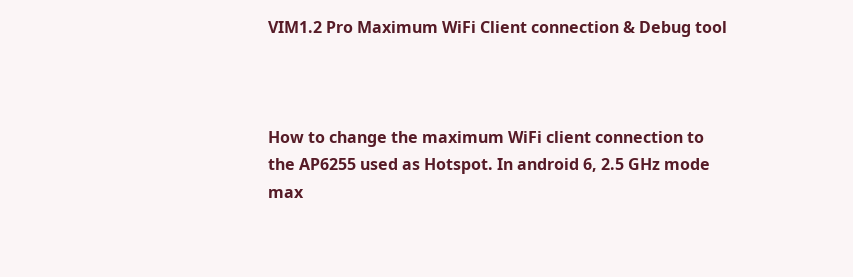VIM1.2 Pro Maximum WiFi Client connection & Debug tool



How to change the maximum WiFi client connection to the AP6255 used as Hotspot. In android 6, 2.5 GHz mode max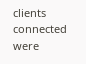clients connected were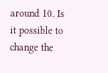around 10. Is it possible to change the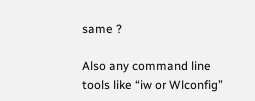same ?

Also any command line tools like “iw or Wlconfig”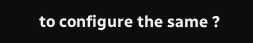to configure the same ?